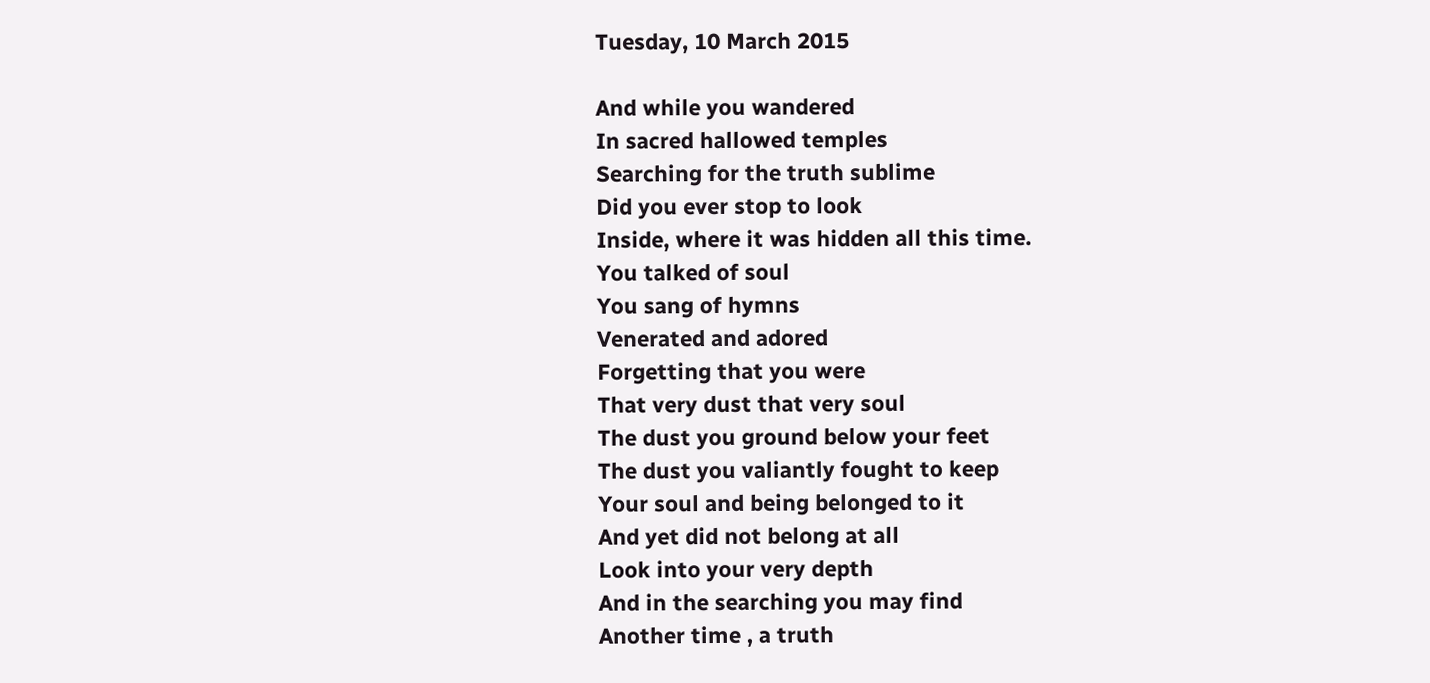Tuesday, 10 March 2015

And while you wandered
In sacred hallowed temples
Searching for the truth sublime
Did you ever stop to look
Inside, where it was hidden all this time.
You talked of soul
You sang of hymns
Venerated and adored
Forgetting that you were
That very dust that very soul
The dust you ground below your feet
The dust you valiantly fought to keep
Your soul and being belonged to it
And yet did not belong at all
Look into your very depth
And in the searching you may find
Another time , a truth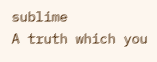sublime
A truth which you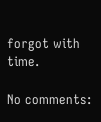forgot with time.

No comments: